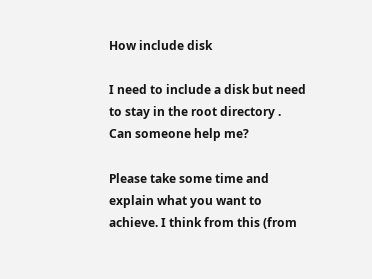How include disk

I need to include a disk but need to stay in the root directory .
Can someone help me?

Please take some time and explain what you want to achieve. I think from this (from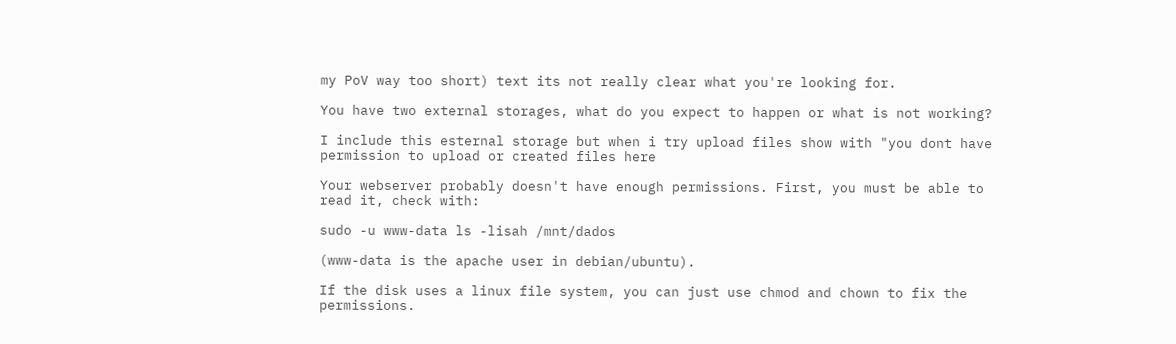my PoV way too short) text its not really clear what you're looking for.

You have two external storages, what do you expect to happen or what is not working?

I include this esternal storage but when i try upload files show with "you dont have permission to upload or created files here

Your webserver probably doesn't have enough permissions. First, you must be able to read it, check with:

sudo -u www-data ls -lisah /mnt/dados

(www-data is the apache user in debian/ubuntu).

If the disk uses a linux file system, you can just use chmod and chown to fix the permissions.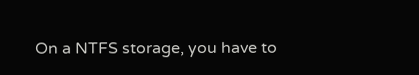On a NTFS storage, you have to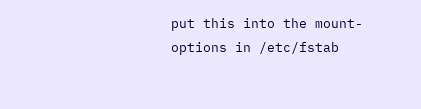put this into the mount-options in /etc/fstab